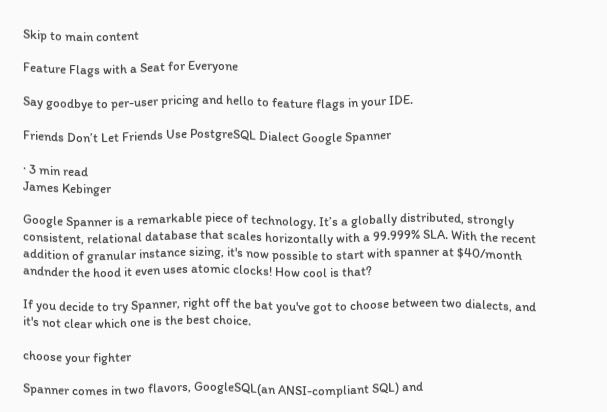Skip to main content

Feature Flags with a Seat for Everyone

Say goodbye to per-user pricing and hello to feature flags in your IDE.

Friends Don’t Let Friends Use PostgreSQL Dialect Google Spanner

· 3 min read
James Kebinger

Google Spanner is a remarkable piece of technology. It’s a globally distributed, strongly consistent, relational database that scales horizontally with a 99.999% SLA. With the recent addition of granular instance sizing, it's now possible to start with spanner at $40/month andnder the hood it even uses atomic clocks! How cool is that?

If you decide to try Spanner, right off the bat you've got to choose between two dialects, and it's not clear which one is the best choice.

choose your fighter

Spanner comes in two flavors, GoogleSQL(an ANSI-compliant SQL) and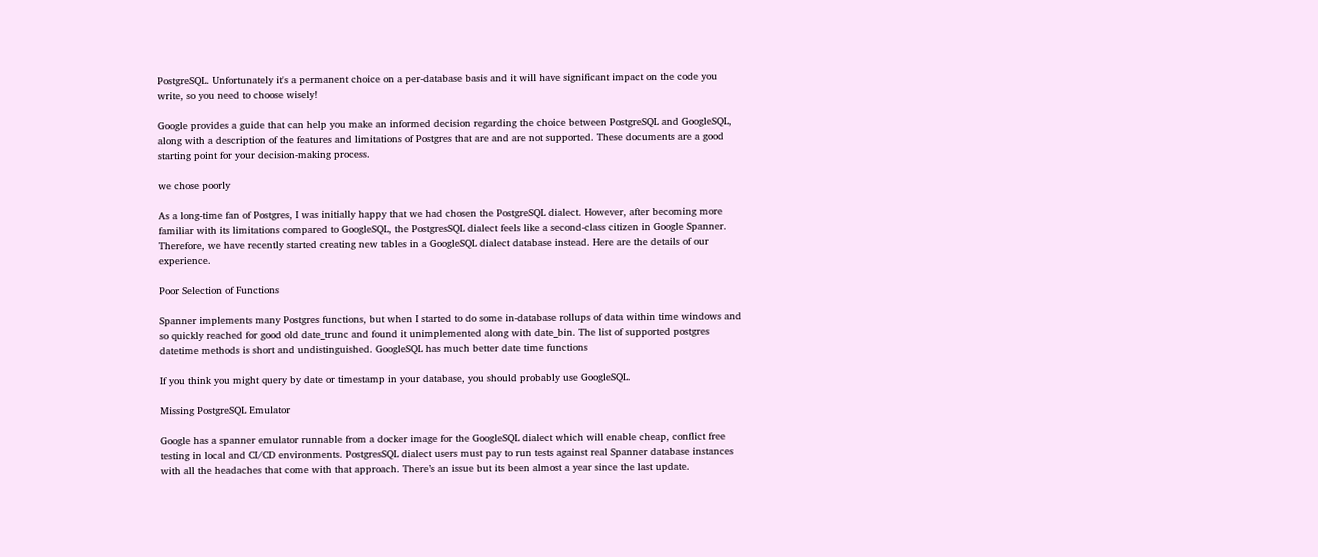PostgreSQL. Unfortunately it's a permanent choice on a per-database basis and it will have significant impact on the code you write, so you need to choose wisely!

Google provides a guide that can help you make an informed decision regarding the choice between PostgreSQL and GoogleSQL, along with a description of the features and limitations of Postgres that are and are not supported. These documents are a good starting point for your decision-making process.

we chose poorly

As a long-time fan of Postgres, I was initially happy that we had chosen the PostgreSQL dialect. However, after becoming more familiar with its limitations compared to GoogleSQL, the PostgresSQL dialect feels like a second-class citizen in Google Spanner. Therefore, we have recently started creating new tables in a GoogleSQL dialect database instead. Here are the details of our experience.

Poor Selection of Functions

Spanner implements many Postgres functions, but when I started to do some in-database rollups of data within time windows and so quickly reached for good old date_trunc and found it unimplemented along with date_bin. The list of supported postgres datetime methods is short and undistinguished. GoogleSQL has much better date time functions

If you think you might query by date or timestamp in your database, you should probably use GoogleSQL.

Missing PostgreSQL Emulator

Google has a spanner emulator runnable from a docker image for the GoogleSQL dialect which will enable cheap, conflict free testing in local and CI/CD environments. PostgresSQL dialect users must pay to run tests against real Spanner database instances with all the headaches that come with that approach. There’s an issue but its been almost a year since the last update.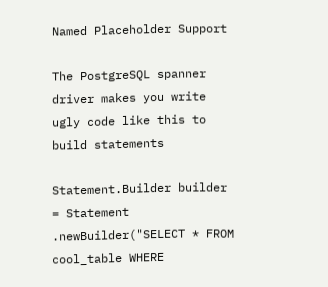Named Placeholder Support

The PostgreSQL spanner driver makes you write ugly code like this to build statements

Statement.Builder builder = Statement
.newBuilder("SELECT * FROM cool_table WHERE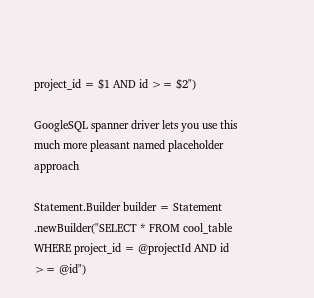project_id = $1 AND id >= $2")

GoogleSQL spanner driver lets you use this much more pleasant named placeholder approach

Statement.Builder builder = Statement
.newBuilder("SELECT * FROM cool_table WHERE project_id = @projectId AND id >= @id")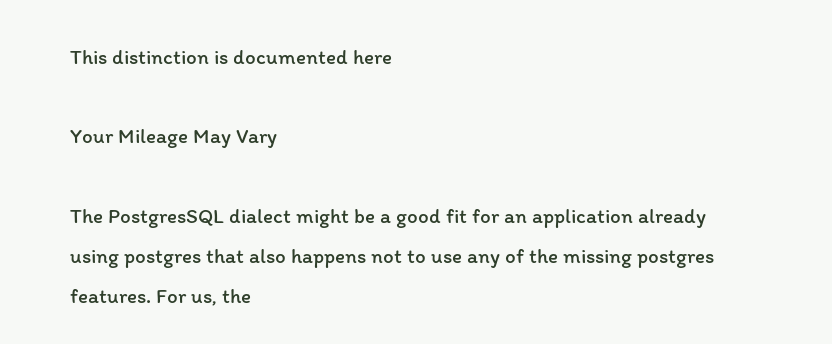This distinction is documented here

Your Mileage May Vary

The PostgresSQL dialect might be a good fit for an application already using postgres that also happens not to use any of the missing postgres features. For us, the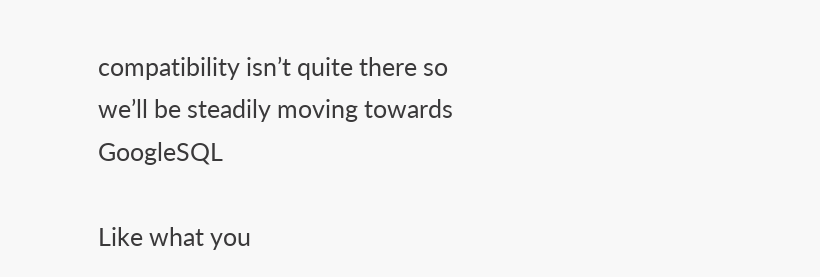compatibility isn’t quite there so we’ll be steadily moving towards GoogleSQL

Like what you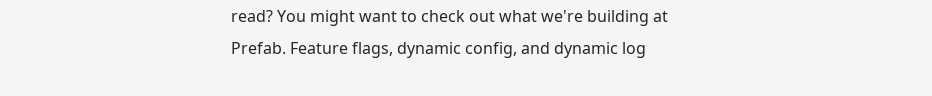read? You might want to check out what we're building at Prefab. Feature flags, dynamic config, and dynamic log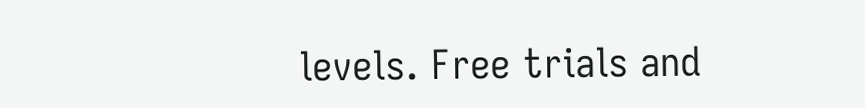levels. Free trials and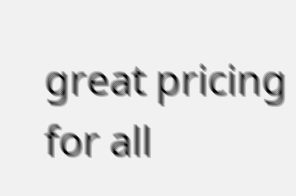great pricing for all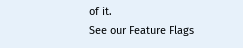of it.
See our Feature Flags